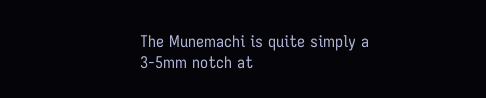The Munemachi is quite simply a 3-5mm notch at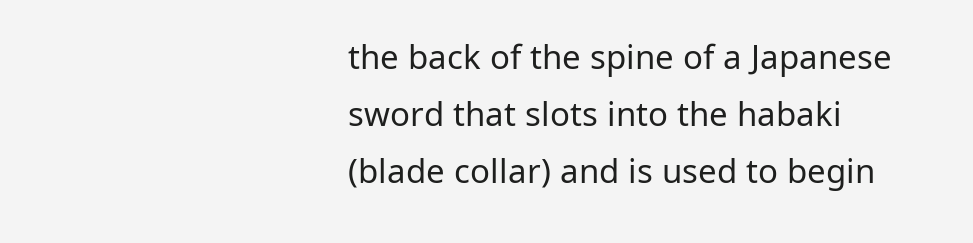the back of the spine of a Japanese sword that slots into the habaki (blade collar) and is used to begin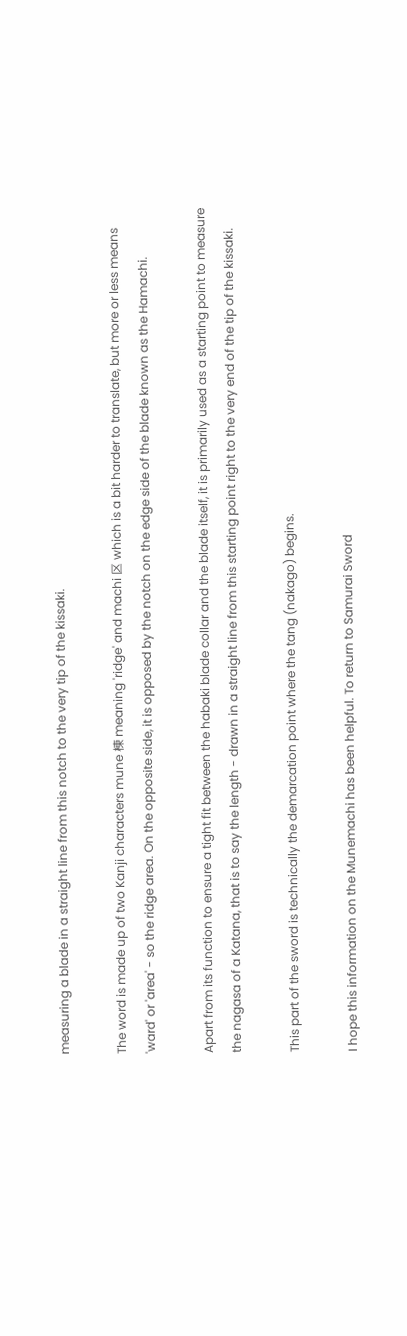measuring a blade in a straight line from this notch to the very tip of the kissaki.

The word is made up of two Kanji characters mune 棟 meaning 'ridge' and machi 区 which is a bit harder to translate, but more or less means 'ward' or 'area' - so the ridge area. On the opposite side, it is opposed by the notch on the edge side of the blade known as the Hamachi.

Apart from its function to ensure a tight fit between the habaki blade collar and the blade itself, it is primarily used as a starting point to measure the nagasa of a Katana, that is to say the length - drawn in a straight line from this starting point right to the very end of the tip of the kissaki.

This part of the sword is technically the demarcation point where the tang (nakago) begins.

I hope this information on the Munemachi has been helpful. To return to Samurai Sword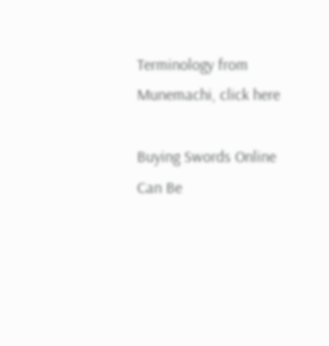Terminology from Munemachi, click here

Buying Swords Online Can Be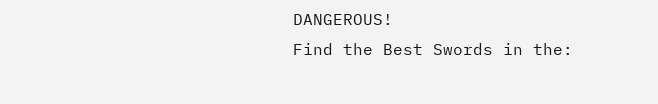DANGEROUS!
Find the Best Swords in the: